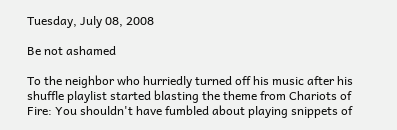Tuesday, July 08, 2008

Be not ashamed

To the neighbor who hurriedly turned off his music after his shuffle playlist started blasting the theme from Chariots of Fire: You shouldn't have fumbled about playing snippets of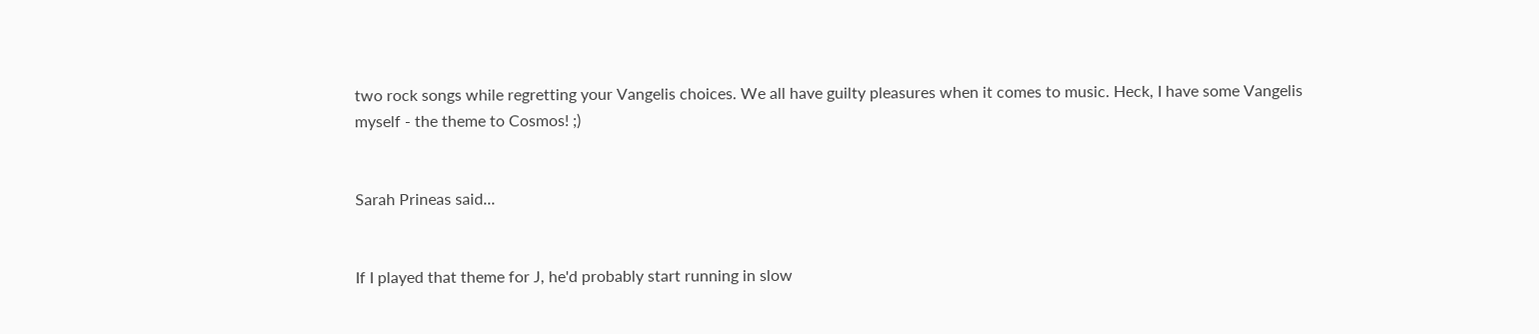two rock songs while regretting your Vangelis choices. We all have guilty pleasures when it comes to music. Heck, I have some Vangelis myself - the theme to Cosmos! ;)


Sarah Prineas said...


If I played that theme for J, he'd probably start running in slow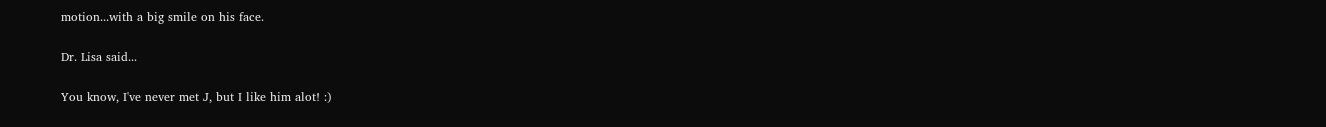motion...with a big smile on his face.

Dr. Lisa said...

You know, I've never met J, but I like him alot! :)